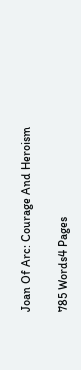Joan Of Arc: Courage And Heroism

785 Words4 Pages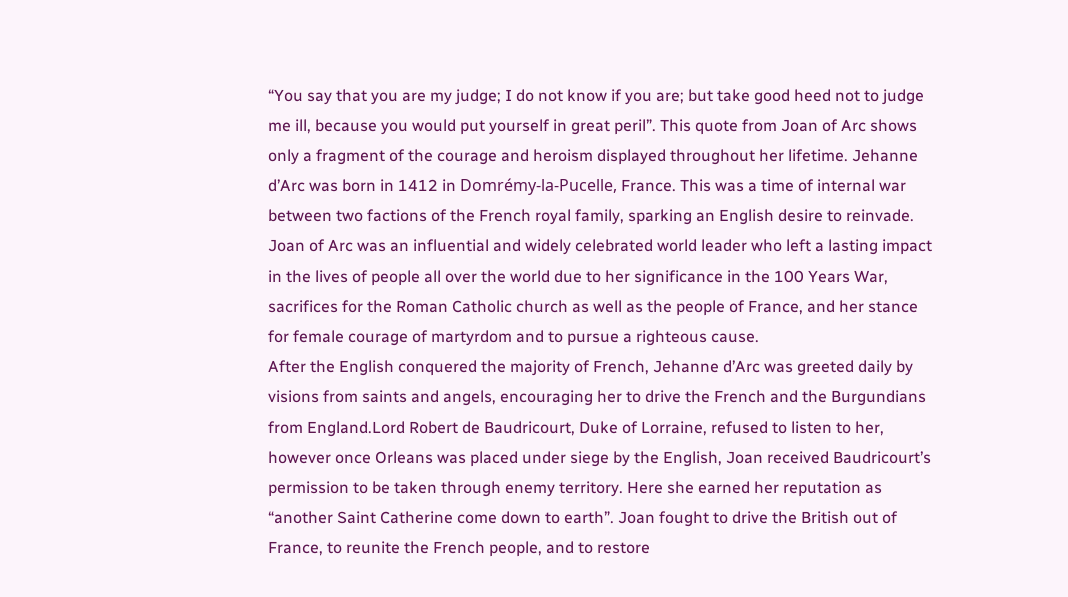“You say that you are my judge; I do not know if you are; but take good heed not to judge me ill, because you would put yourself in great peril”. This quote from Joan of Arc shows only a fragment of the courage and heroism displayed throughout her lifetime. Jehanne d’Arc was born in 1412 in Domrémy-la-Pucelle, France. This was a time of internal war between two factions of the French royal family, sparking an English desire to reinvade. Joan of Arc was an influential and widely celebrated world leader who left a lasting impact in the lives of people all over the world due to her significance in the 100 Years War, sacrifices for the Roman Catholic church as well as the people of France, and her stance for female courage of martyrdom and to pursue a righteous cause.
After the English conquered the majority of French, Jehanne d’Arc was greeted daily by visions from saints and angels, encouraging her to drive the French and the Burgundians from England.Lord Robert de Baudricourt, Duke of Lorraine, refused to listen to her, however once Orleans was placed under siege by the English, Joan received Baudricourt’s permission to be taken through enemy territory. Here she earned her reputation as “another Saint Catherine come down to earth”. Joan fought to drive the British out of France, to reunite the French people, and to restore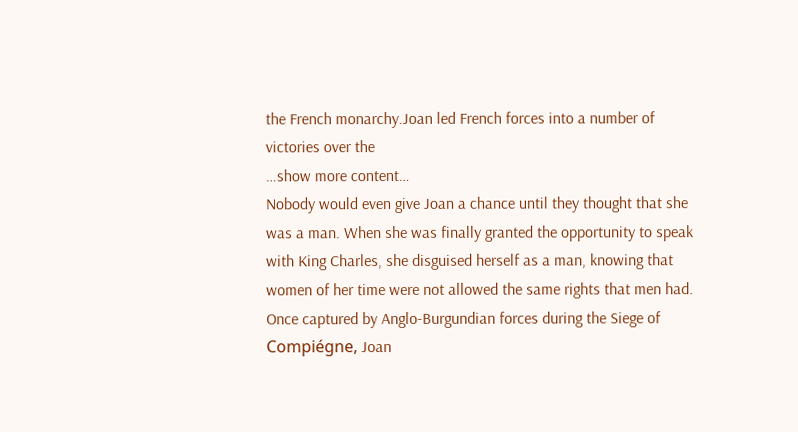the French monarchy.Joan led French forces into a number of victories over the
…show more content…
Nobody would even give Joan a chance until they thought that she was a man. When she was finally granted the opportunity to speak with King Charles, she disguised herself as a man, knowing that women of her time were not allowed the same rights that men had. Once captured by Anglo-Burgundian forces during the Siege of Compiégne, Joan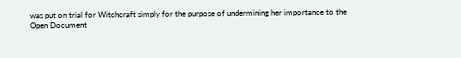was put on trial for Witchcraft simply for the purpose of undermining her importance to the
Open Document